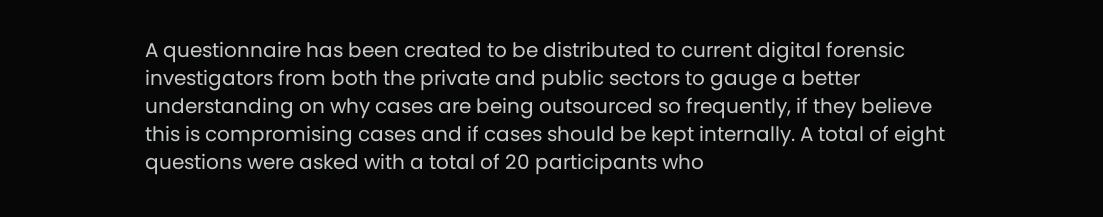A questionnaire has been created to be distributed to current digital forensic investigators from both the private and public sectors to gauge a better understanding on why cases are being outsourced so frequently, if they believe this is compromising cases and if cases should be kept internally. A total of eight questions were asked with a total of 20 participants who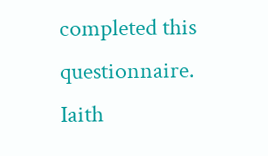completed this questionnaire.
Iaith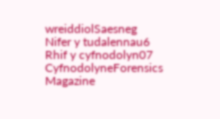wreiddiolSaesneg
Nifer y tudalennau6
Rhif y cyfnodolyn07
CyfnodolyneForensics Magazine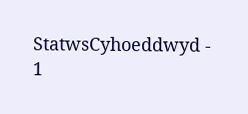StatwsCyhoeddwyd - 1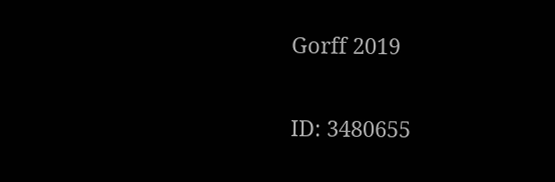Gorff 2019

ID: 3480655